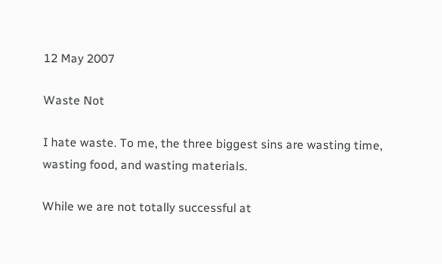12 May 2007

Waste Not

I hate waste. To me, the three biggest sins are wasting time, wasting food, and wasting materials.

While we are not totally successful at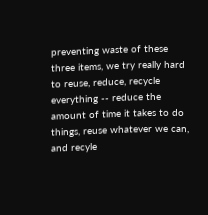preventing waste of these three items, we try really hard to reuse, reduce, recycle everything -- reduce the amount of time it takes to do things, reuse whatever we can, and recyle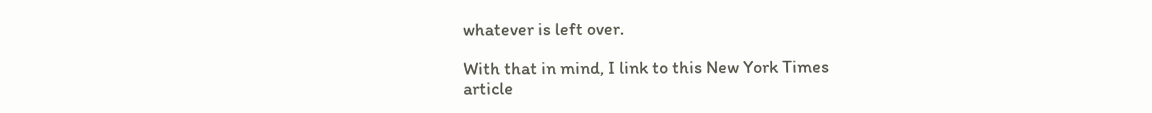whatever is left over.

With that in mind, I link to this New York Times
article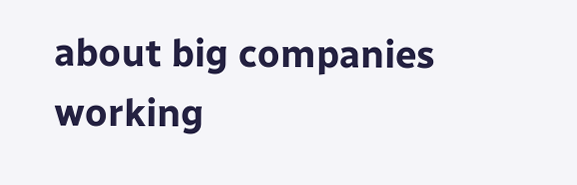about big companies working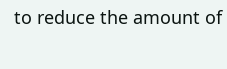to reduce the amount of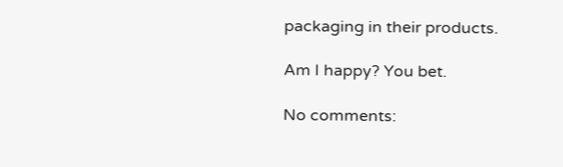packaging in their products.

Am I happy? You bet.

No comments: